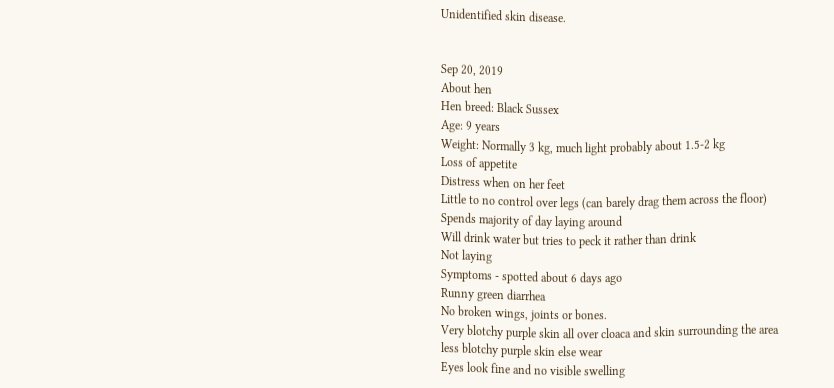Unidentified skin disease.


Sep 20, 2019
About hen
Hen breed: Black Sussex
Age: 9 years
Weight: Normally 3 kg, much light probably about 1.5-2 kg
Loss of appetite
Distress when on her feet
Little to no control over legs (can barely drag them across the floor)
Spends majority of day laying around
Will drink water but tries to peck it rather than drink
Not laying
Symptoms - spotted about 6 days ago
Runny green diarrhea
No broken wings, joints or bones.
Very blotchy purple skin all over cloaca and skin surrounding the area
less blotchy purple skin else wear
Eyes look fine and no visible swelling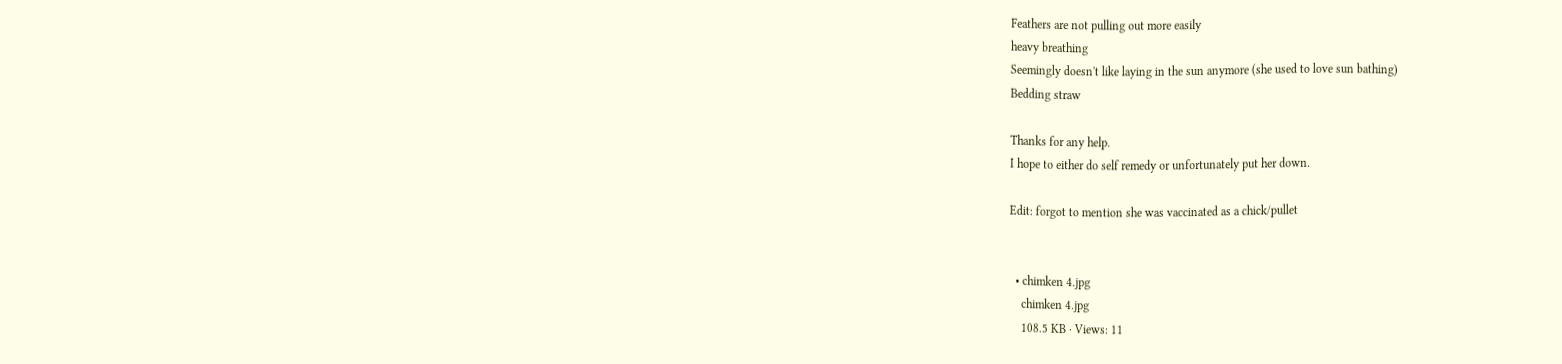Feathers are not pulling out more easily
heavy breathing
Seemingly doesn't like laying in the sun anymore (she used to love sun bathing)
Bedding straw

Thanks for any help.
I hope to either do self remedy or unfortunately put her down.

Edit: forgot to mention she was vaccinated as a chick/pullet


  • chimken 4.jpg
    chimken 4.jpg
    108.5 KB · Views: 11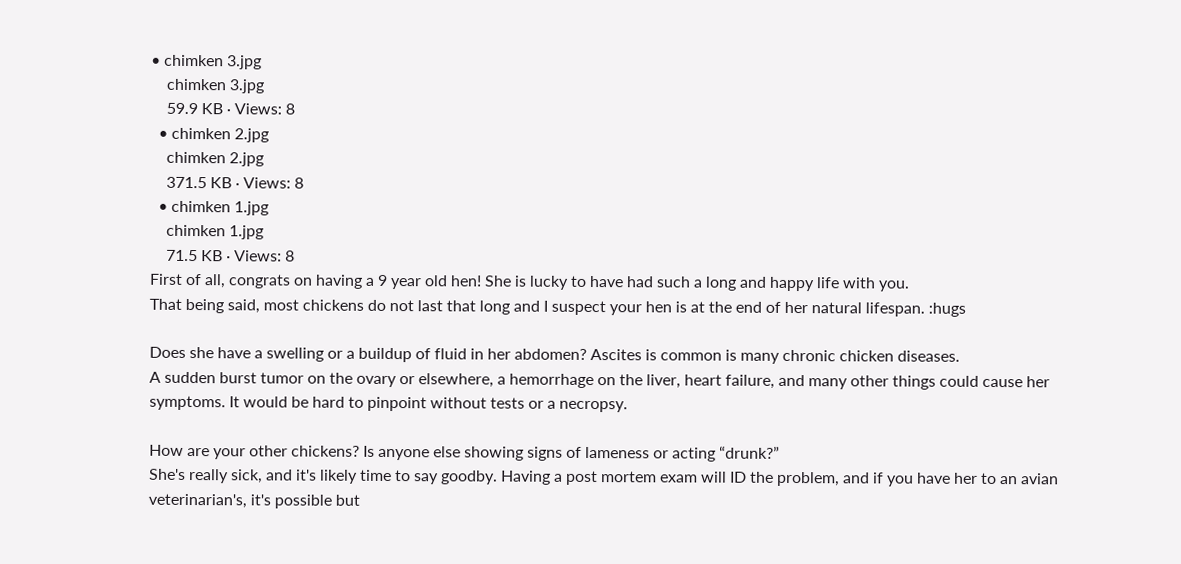• chimken 3.jpg
    chimken 3.jpg
    59.9 KB · Views: 8
  • chimken 2.jpg
    chimken 2.jpg
    371.5 KB · Views: 8
  • chimken 1.jpg
    chimken 1.jpg
    71.5 KB · Views: 8
First of all, congrats on having a 9 year old hen! She is lucky to have had such a long and happy life with you.
That being said, most chickens do not last that long and I suspect your hen is at the end of her natural lifespan. :hugs

Does she have a swelling or a buildup of fluid in her abdomen? Ascites is common is many chronic chicken diseases.
A sudden burst tumor on the ovary or elsewhere, a hemorrhage on the liver, heart failure, and many other things could cause her symptoms. It would be hard to pinpoint without tests or a necropsy.

How are your other chickens? Is anyone else showing signs of lameness or acting “drunk?”
She's really sick, and it's likely time to say goodby. Having a post mortem exam will ID the problem, and if you have her to an avian veterinarian's, it's possible but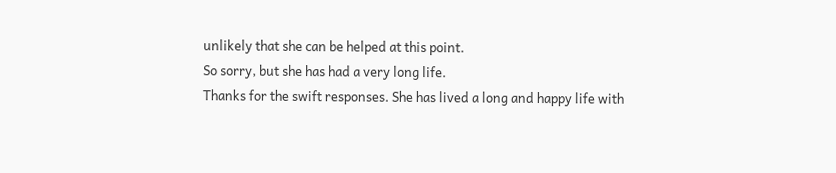unlikely that she can be helped at this point.
So sorry, but she has had a very long life.
Thanks for the swift responses. She has lived a long and happy life with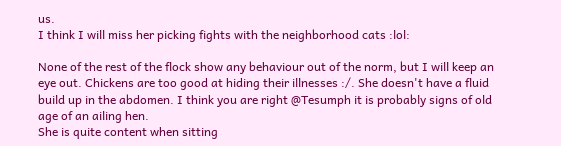us.
I think I will miss her picking fights with the neighborhood cats :lol:

None of the rest of the flock show any behaviour out of the norm, but I will keep an eye out. Chickens are too good at hiding their illnesses :/. She doesn't have a fluid build up in the abdomen. I think you are right @Tesumph it is probably signs of old age of an ailing hen.
She is quite content when sitting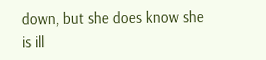down, but she does know she is ill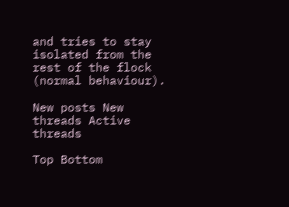and tries to stay isolated from the rest of the flock (normal behaviour).

New posts New threads Active threads

Top Bottom